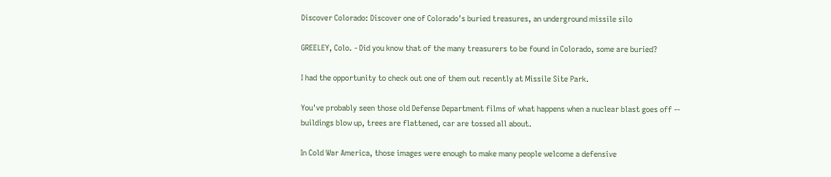Discover Colorado: Discover one of Colorado's buried treasures, an underground missile silo

GREELEY, Colo. - Did you know that of the many treasurers to be found in Colorado, some are buried?

I had the opportunity to check out one of them out recently at Missile Site Park.

You've probably seen those old Defense Department films of what happens when a nuclear blast goes off -- buildings blow up, trees are flattened, car are tossed all about.

In Cold War America, those images were enough to make many people welcome a defensive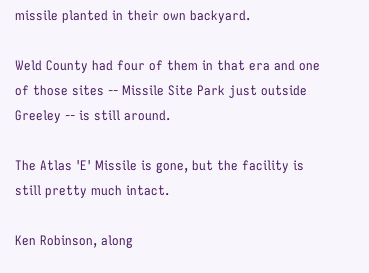missile planted in their own backyard.

Weld County had four of them in that era and one of those sites -- Missile Site Park just outside Greeley -- is still around.

The Atlas 'E' Missile is gone, but the facility is still pretty much intact.

Ken Robinson, along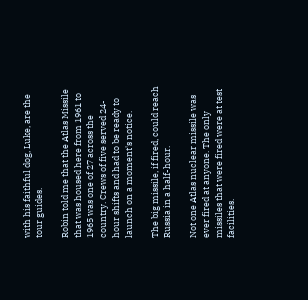with his faithful dog, Luke, are the tour guides.

Robin told me that the Atlas Missile that was housed here from 1961 to 1965 was one of 27 across the country. Crews of five served 24-hour shifts and had to be ready to launch on a moment's notice.

The big missile, if fired, could reach Russia in a half-hour.

Not one Atlas nuclear missile was ever fired at anyone. The only missiles that were fired were at test facilities.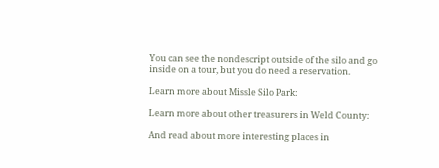You can see the nondescript outside of the silo and go inside on a tour, but you do need a reservation.

Learn more about Missle Silo Park:

Learn more about other treasurers in Weld County:

And read about more interesting places in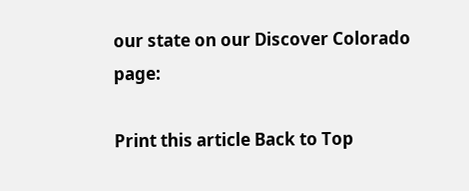our state on our Discover Colorado page:

Print this article Back to Top